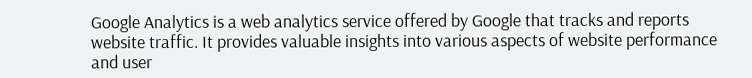Google Analytics is a web analytics service offered by Google that tracks and reports website traffic. It provides valuable insights into various aspects of website performance and user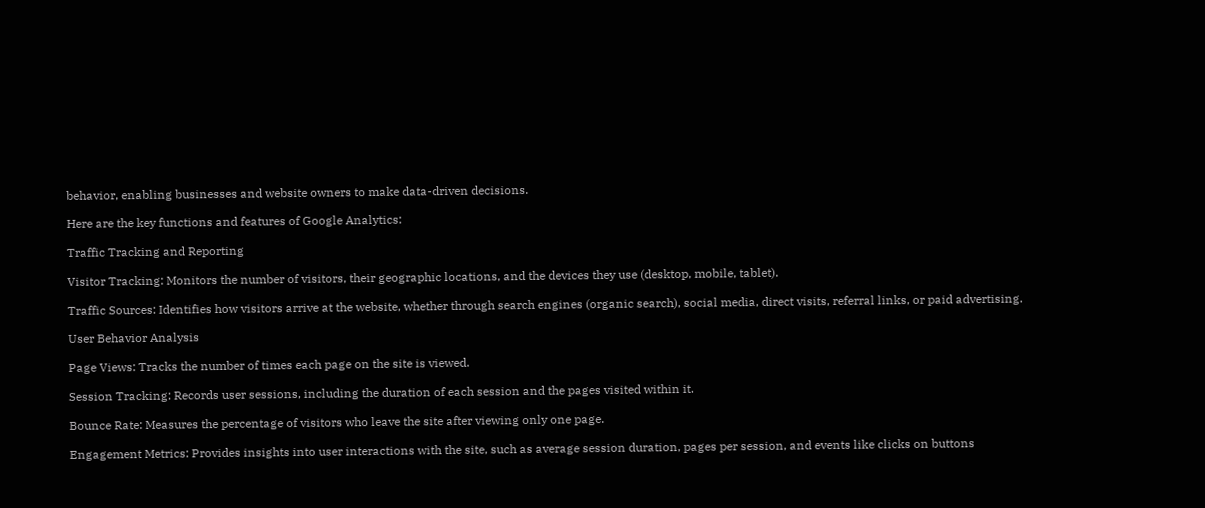behavior, enabling businesses and website owners to make data-driven decisions.

Here are the key functions and features of Google Analytics:

Traffic Tracking and Reporting

Visitor Tracking: Monitors the number of visitors, their geographic locations, and the devices they use (desktop, mobile, tablet).

Traffic Sources: Identifies how visitors arrive at the website, whether through search engines (organic search), social media, direct visits, referral links, or paid advertising.

User Behavior Analysis

Page Views: Tracks the number of times each page on the site is viewed.

Session Tracking: Records user sessions, including the duration of each session and the pages visited within it.

Bounce Rate: Measures the percentage of visitors who leave the site after viewing only one page.

Engagement Metrics: Provides insights into user interactions with the site, such as average session duration, pages per session, and events like clicks on buttons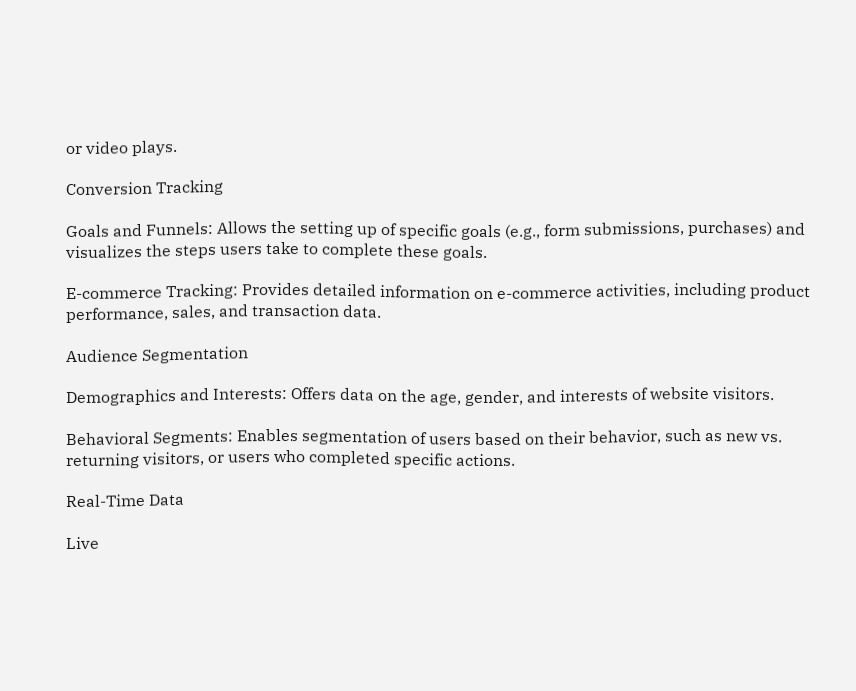or video plays.

Conversion Tracking

Goals and Funnels: Allows the setting up of specific goals (e.g., form submissions, purchases) and visualizes the steps users take to complete these goals.

E-commerce Tracking: Provides detailed information on e-commerce activities, including product performance, sales, and transaction data.

Audience Segmentation

Demographics and Interests: Offers data on the age, gender, and interests of website visitors.

Behavioral Segments: Enables segmentation of users based on their behavior, such as new vs. returning visitors, or users who completed specific actions.

Real-Time Data

Live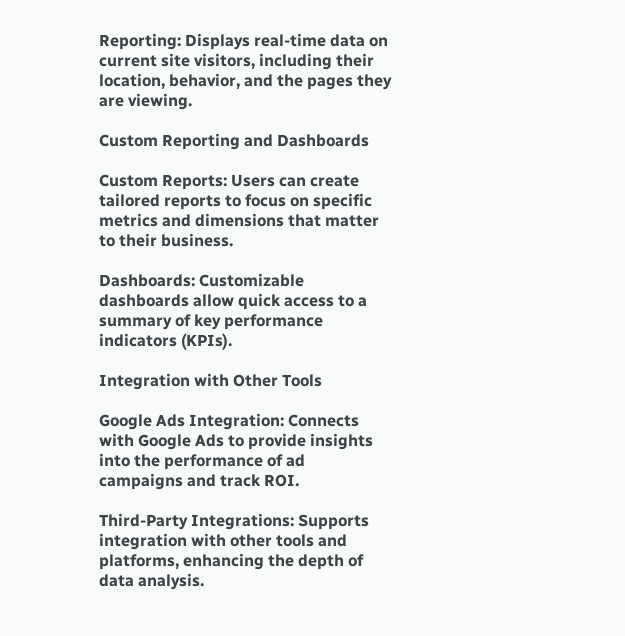Reporting: Displays real-time data on current site visitors, including their location, behavior, and the pages they are viewing.

Custom Reporting and Dashboards

Custom Reports: Users can create tailored reports to focus on specific metrics and dimensions that matter to their business.

Dashboards: Customizable dashboards allow quick access to a summary of key performance indicators (KPIs).

Integration with Other Tools

Google Ads Integration: Connects with Google Ads to provide insights into the performance of ad campaigns and track ROI.

Third-Party Integrations: Supports integration with other tools and platforms, enhancing the depth of data analysis.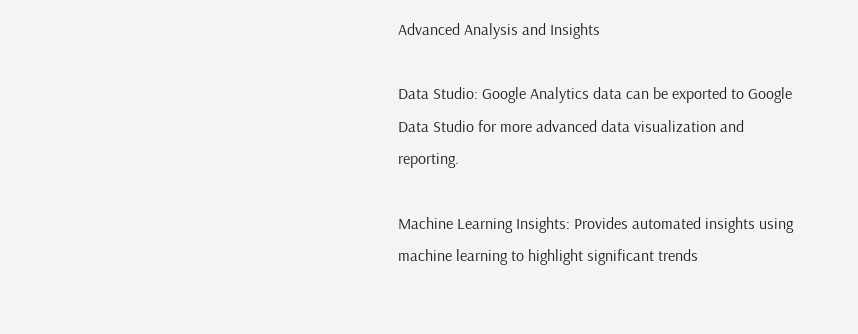Advanced Analysis and Insights

Data Studio: Google Analytics data can be exported to Google Data Studio for more advanced data visualization and reporting.

Machine Learning Insights: Provides automated insights using machine learning to highlight significant trends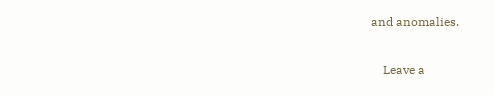and anomalies.

    Leave a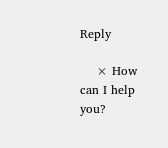Reply

    × How can I help you?